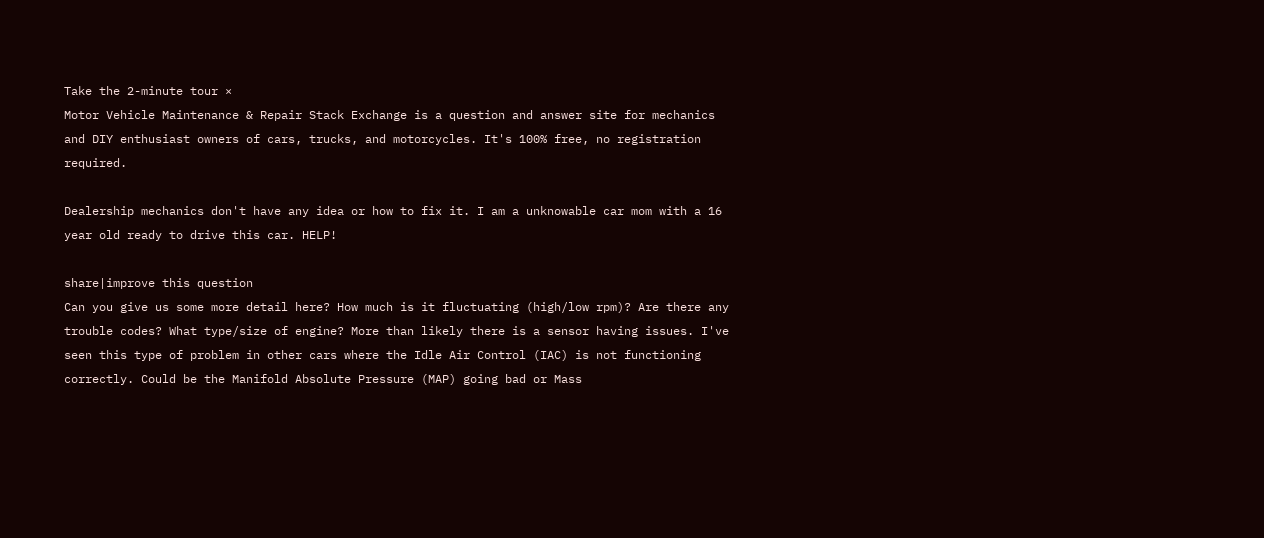Take the 2-minute tour ×
Motor Vehicle Maintenance & Repair Stack Exchange is a question and answer site for mechanics and DIY enthusiast owners of cars, trucks, and motorcycles. It's 100% free, no registration required.

Dealership mechanics don't have any idea or how to fix it. I am a unknowable car mom with a 16 year old ready to drive this car. HELP!

share|improve this question
Can you give us some more detail here? How much is it fluctuating (high/low rpm)? Are there any trouble codes? What type/size of engine? More than likely there is a sensor having issues. I've seen this type of problem in other cars where the Idle Air Control (IAC) is not functioning correctly. Could be the Manifold Absolute Pressure (MAP) going bad or Mass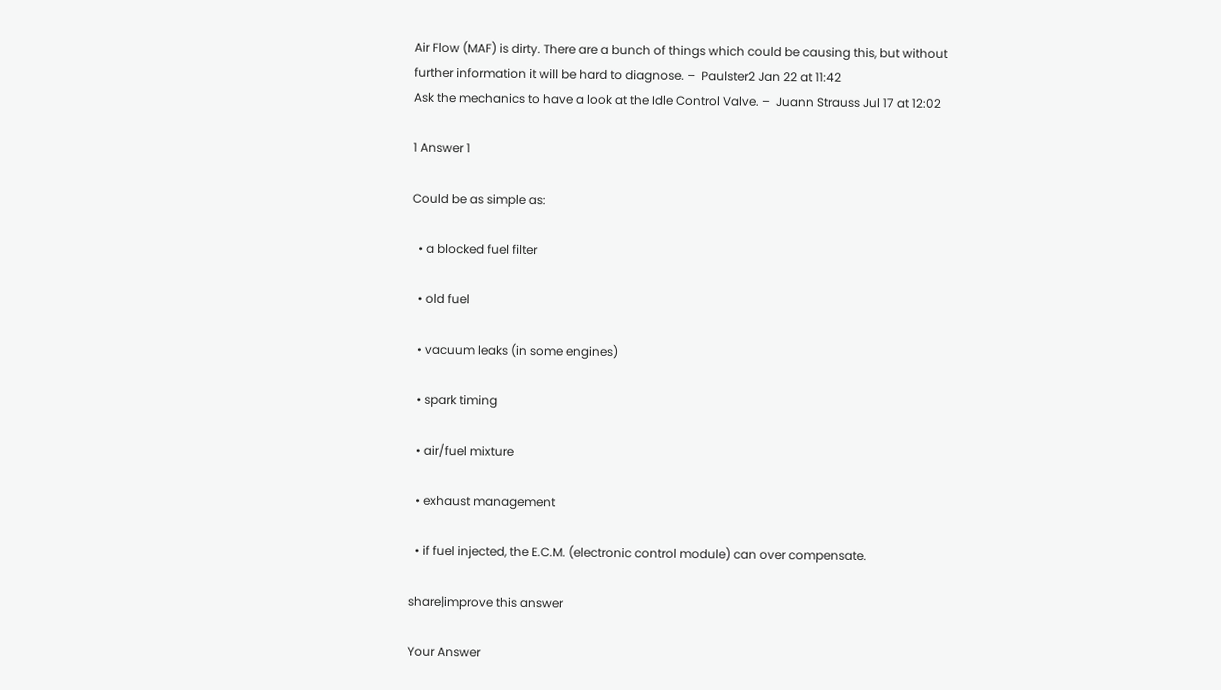Air Flow (MAF) is dirty. There are a bunch of things which could be causing this, but without further information it will be hard to diagnose. –  Paulster2 Jan 22 at 11:42
Ask the mechanics to have a look at the Idle Control Valve. –  Juann Strauss Jul 17 at 12:02

1 Answer 1

Could be as simple as:

  • a blocked fuel filter

  • old fuel

  • vacuum leaks (in some engines)

  • spark timing

  • air/fuel mixture

  • exhaust management

  • if fuel injected, the E.C.M. (electronic control module) can over compensate.

share|improve this answer

Your Answer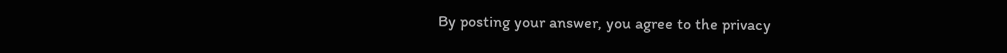By posting your answer, you agree to the privacy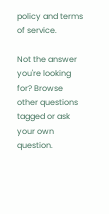policy and terms of service.

Not the answer you're looking for? Browse other questions tagged or ask your own question.